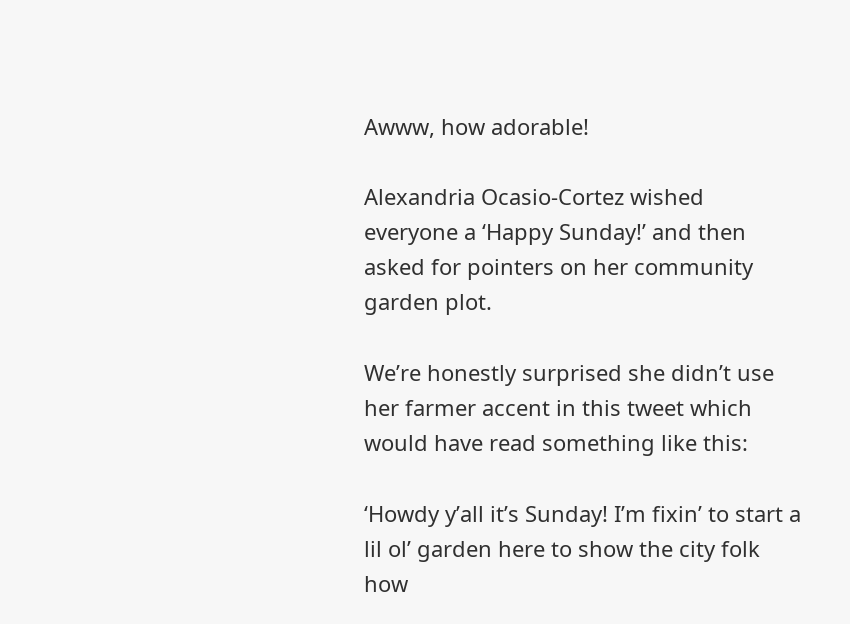Awww, how adorable!

Alexandria Ocasio-Cortez wished everyone a ‘Happy Sunday!’ and then asked for pointers on her community garden plot.

We’re honestly surprised she didn’t use her farmer accent in this tweet which would have read something like this:

‘Howdy y’all it’s Sunday! I’m fixin’ to start a lil ol’ garden here to show the city folk how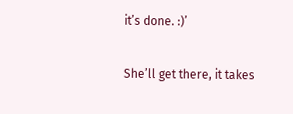it’s done. :)’

She’ll get there, it takes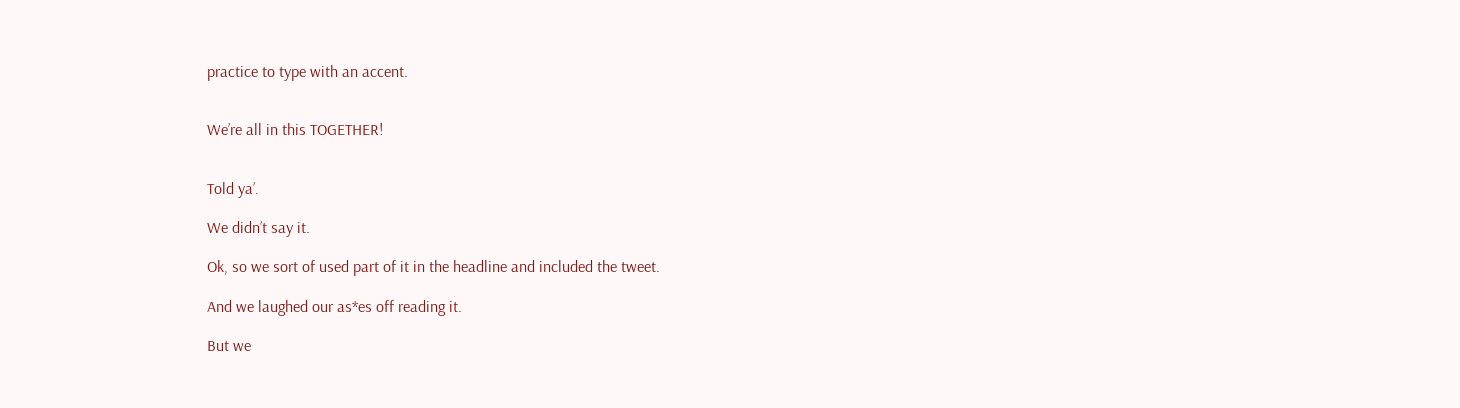practice to type with an accent.


We’re all in this TOGETHER!


Told ya’.

We didn’t say it.

Ok, so we sort of used part of it in the headline and included the tweet.

And we laughed our as*es off reading it.

But we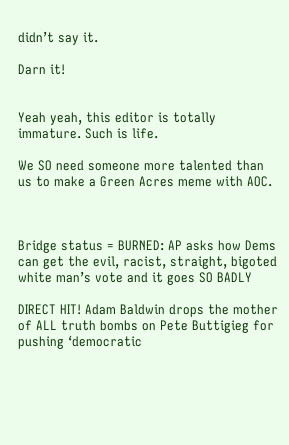didn’t say it.

Darn it!


Yeah yeah, this editor is totally immature. Such is life.

We SO need someone more talented than us to make a Green Acres meme with AOC.



Bridge status = BURNED: AP asks how Dems can get the evil, racist, straight, bigoted white man’s vote and it goes SO BADLY

DIRECT HIT! Adam Baldwin drops the mother of ALL truth bombs on Pete Buttigieg for pushing ‘democratic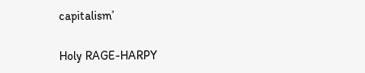capitalism’

Holy RAGE-HARPY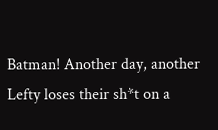Batman! Another day, another Lefty loses their sh*t on a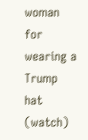woman for wearing a Trump hat (watch)